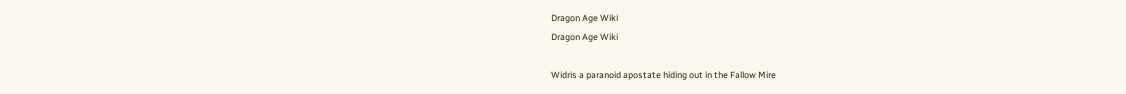Dragon Age Wiki
Dragon Age Wiki

Widris a paranoid apostate hiding out in the Fallow Mire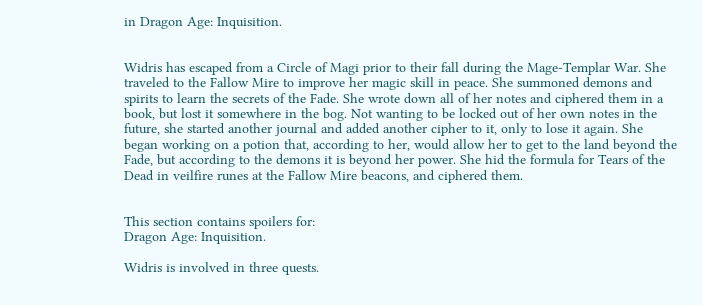in Dragon Age: Inquisition.


Widris has escaped from a Circle of Magi prior to their fall during the Mage-Templar War. She traveled to the Fallow Mire to improve her magic skill in peace. She summoned demons and spirits to learn the secrets of the Fade. She wrote down all of her notes and ciphered them in a book, but lost it somewhere in the bog. Not wanting to be locked out of her own notes in the future, she started another journal and added another cipher to it, only to lose it again. She began working on a potion that, according to her, would allow her to get to the land beyond the Fade, but according to the demons it is beyond her power. She hid the formula for Tears of the Dead in veilfire runes at the Fallow Mire beacons, and ciphered them.


This section contains spoilers for:
Dragon Age: Inquisition.

Widris is involved in three quests.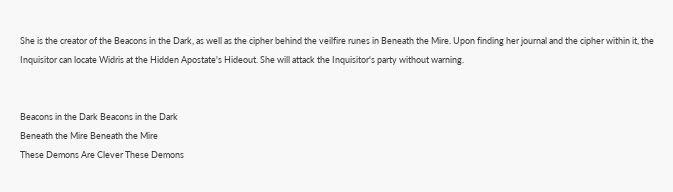She is the creator of the Beacons in the Dark, as well as the cipher behind the veilfire runes in Beneath the Mire. Upon finding her journal and the cipher within it, the Inquisitor can locate Widris at the Hidden Apostate's Hideout. She will attack the Inquisitor's party without warning.


Beacons in the Dark Beacons in the Dark
Beneath the Mire Beneath the Mire
These Demons Are Clever These Demons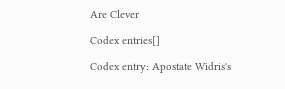Are Clever

Codex entries[]

Codex entry: Apostate Widris's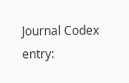Journal Codex entry: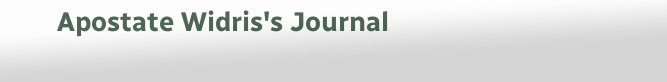Apostate Widris's Journal